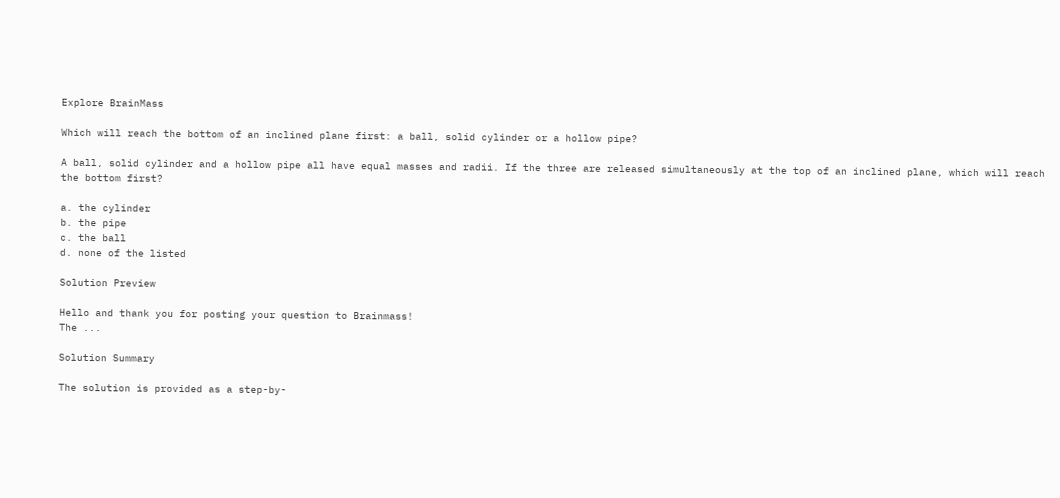Explore BrainMass

Which will reach the bottom of an inclined plane first: a ball, solid cylinder or a hollow pipe?

A ball, solid cylinder and a hollow pipe all have equal masses and radii. If the three are released simultaneously at the top of an inclined plane, which will reach the bottom first?

a. the cylinder
b. the pipe
c. the ball
d. none of the listed

Solution Preview

Hello and thank you for posting your question to Brainmass!
The ...

Solution Summary

The solution is provided as a step-by-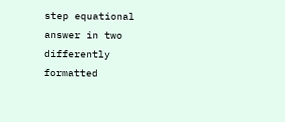step equational answer in two differently formatted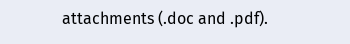attachments (.doc and .pdf).